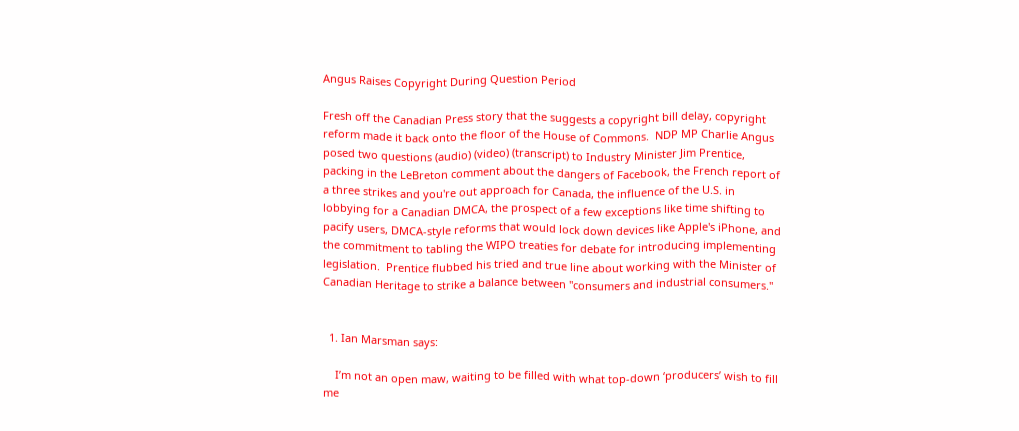Angus Raises Copyright During Question Period

Fresh off the Canadian Press story that the suggests a copyright bill delay, copyright reform made it back onto the floor of the House of Commons.  NDP MP Charlie Angus posed two questions (audio) (video) (transcript) to Industry Minister Jim Prentice, packing in the LeBreton comment about the dangers of Facebook, the French report of a three strikes and you're out approach for Canada, the influence of the U.S. in lobbying for a Canadian DMCA, the prospect of a few exceptions like time shifting to pacify users, DMCA-style reforms that would lock down devices like Apple's iPhone, and the commitment to tabling the WIPO treaties for debate for introducing implementing legislation.  Prentice flubbed his tried and true line about working with the Minister of Canadian Heritage to strike a balance between "consumers and industrial consumers."


  1. Ian Marsman says:

    I’m not an open maw, waiting to be filled with what top-down ‘producers’ wish to fill me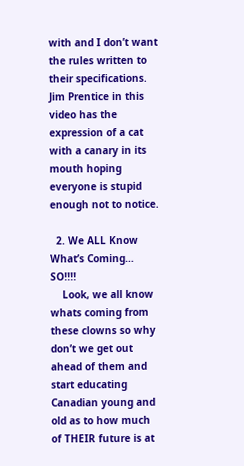with and I don’t want the rules written to their specifications. Jim Prentice in this video has the expression of a cat with a canary in its mouth hoping everyone is stupid enough not to notice.

  2. We ALL Know What’s Coming… SO!!!!
    Look, we all know whats coming from these clowns so why don’t we get out ahead of them and start educating Canadian young and old as to how much of THEIR future is at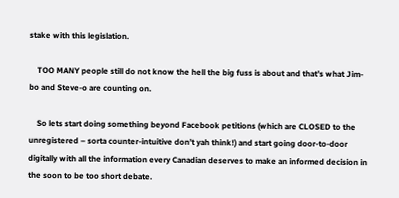stake with this legislation.

    TOO MANY people still do not know the hell the big fuss is about and that’s what Jim-bo and Steve-o are counting on.

    So lets start doing something beyond Facebook petitions (which are CLOSED to the unregistered – sorta counter-intuitive don’t yah think!) and start going door-to-door digitally with all the information every Canadian deserves to make an informed decision in the soon to be too short debate.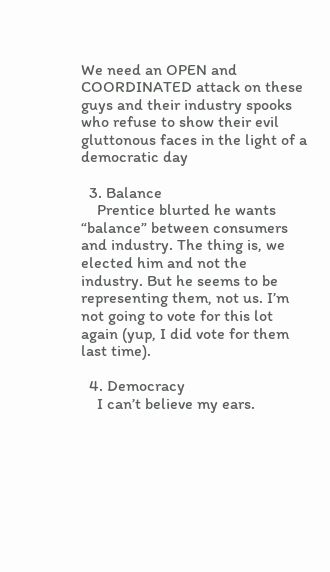We need an OPEN and COORDINATED attack on these guys and their industry spooks who refuse to show their evil gluttonous faces in the light of a democratic day

  3. Balance
    Prentice blurted he wants “balance” between consumers and industry. The thing is, we elected him and not the industry. But he seems to be representing them, not us. I’m not going to vote for this lot again (yup, I did vote for them last time).

  4. Democracy
    I can’t believe my ears.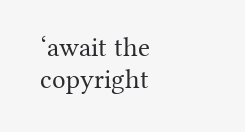‘await the copyright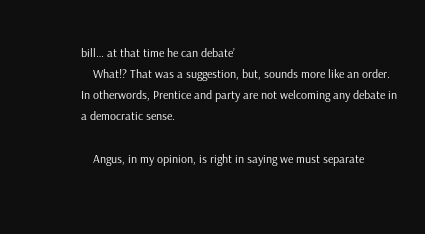bill… at that time he can debate’
    What!? That was a suggestion, but, sounds more like an order. In otherwords, Prentice and party are not welcoming any debate in a democratic sense.

    Angus, in my opinion, is right in saying we must separate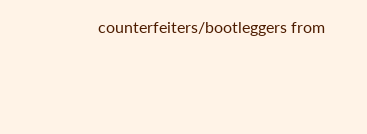counterfeiters/bootleggers from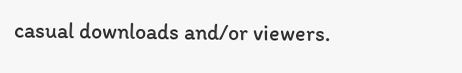casual downloads and/or viewers.